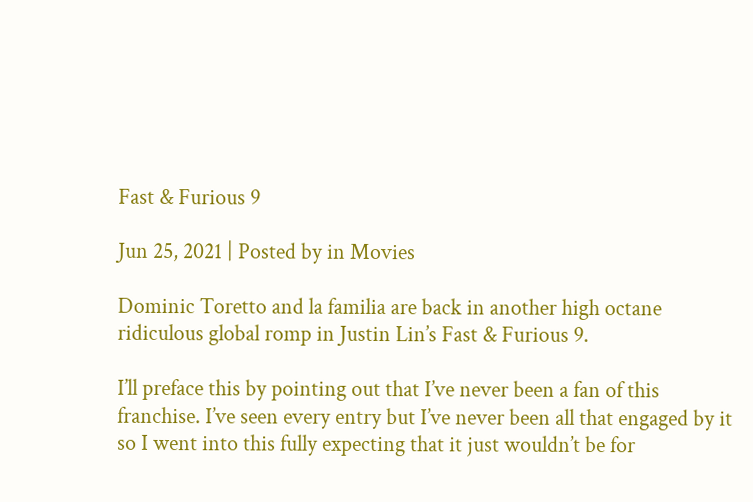Fast & Furious 9

Jun 25, 2021 | Posted by in Movies

Dominic Toretto and la familia are back in another high octane ridiculous global romp in Justin Lin’s Fast & Furious 9.

I’ll preface this by pointing out that I’ve never been a fan of this franchise. I’ve seen every entry but I’ve never been all that engaged by it so I went into this fully expecting that it just wouldn’t be for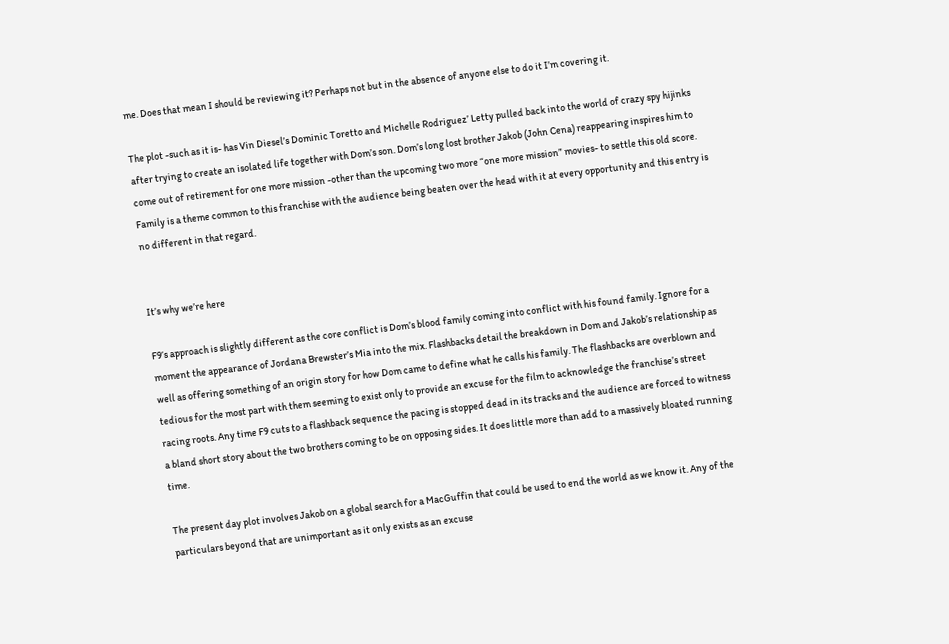me. Does that mean I should be reviewing it? Perhaps not but in the absence of anyone else to do it I’m covering it.

The plot -such as it is- has Vin Diesel’s Dominic Toretto and Michelle Rodriguez’ Letty pulled back into the world of crazy spy hijinks after trying to create an isolated life together with Dom’s son. Dom’s long lost brother Jakob (John Cena) reappearing inspires him to come out of retirement for one more mission -other than the upcoming two more “one more mission” movies- to settle this old score. Family is a theme common to this franchise with the audience being beaten over the head with it at every opportunity and this entry is no different in that regard.


It’s why we’re here

F9‘s approach is slightly different as the core conflict is Dom’s blood family coming into conflict with his found family. Ignore for a moment the appearance of Jordana Brewster’s Mia into the mix. Flashbacks detail the breakdown in Dom and Jakob’s relationship as well as offering something of an origin story for how Dom came to define what he calls his family. The flashbacks are overblown and tedious for the most part with them seeming to exist only to provide an excuse for the film to acknowledge the franchise’s street racing roots. Any time F9 cuts to a flashback sequence the pacing is stopped dead in its tracks and the audience are forced to witness a bland short story about the two brothers coming to be on opposing sides. It does little more than add to a massively bloated running time.

The present day plot involves Jakob on a global search for a MacGuffin that could be used to end the world as we know it. Any of the particulars beyond that are unimportant as it only exists as an excuse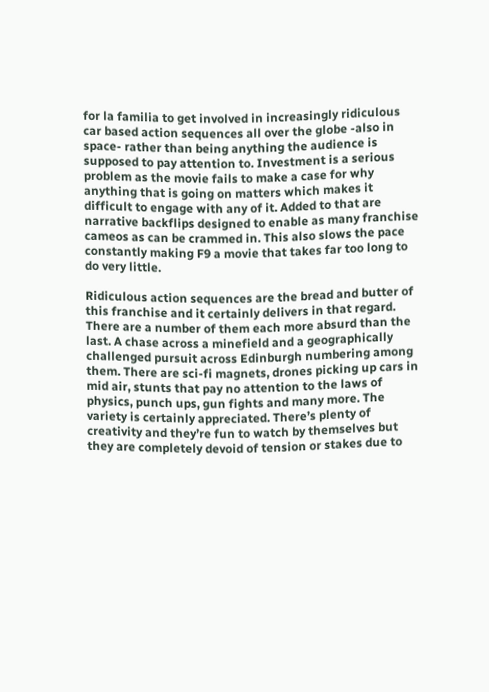for la familia to get involved in increasingly ridiculous car based action sequences all over the globe -also in space- rather than being anything the audience is supposed to pay attention to. Investment is a serious problem as the movie fails to make a case for why anything that is going on matters which makes it difficult to engage with any of it. Added to that are narrative backflips designed to enable as many franchise cameos as can be crammed in. This also slows the pace constantly making F9 a movie that takes far too long to do very little.

Ridiculous action sequences are the bread and butter of this franchise and it certainly delivers in that regard. There are a number of them each more absurd than the last. A chase across a minefield and a geographically challenged pursuit across Edinburgh numbering among them. There are sci-fi magnets, drones picking up cars in mid air, stunts that pay no attention to the laws of physics, punch ups, gun fights and many more. The variety is certainly appreciated. There’s plenty of creativity and they’re fun to watch by themselves but they are completely devoid of tension or stakes due to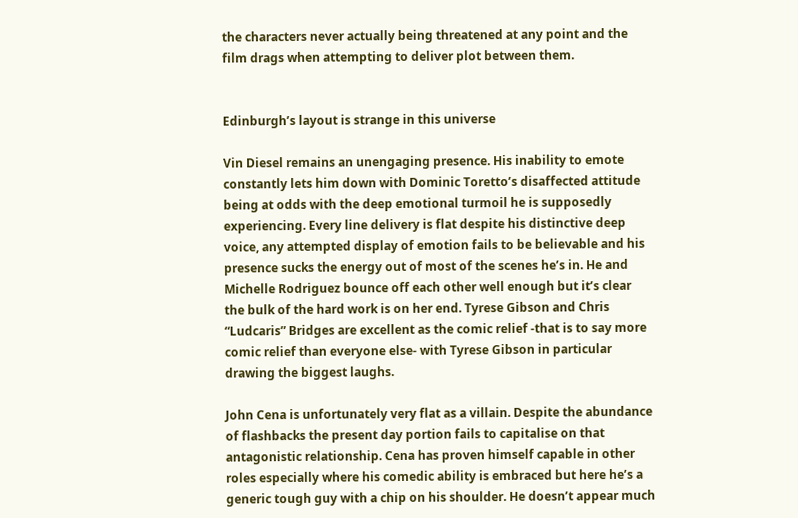the characters never actually being threatened at any point and the film drags when attempting to deliver plot between them.


Edinburgh’s layout is strange in this universe

Vin Diesel remains an unengaging presence. His inability to emote constantly lets him down with Dominic Toretto’s disaffected attitude being at odds with the deep emotional turmoil he is supposedly experiencing. Every line delivery is flat despite his distinctive deep voice, any attempted display of emotion fails to be believable and his presence sucks the energy out of most of the scenes he’s in. He and Michelle Rodriguez bounce off each other well enough but it’s clear the bulk of the hard work is on her end. Tyrese Gibson and Chris “Ludcaris” Bridges are excellent as the comic relief -that is to say more comic relief than everyone else- with Tyrese Gibson in particular drawing the biggest laughs.

John Cena is unfortunately very flat as a villain. Despite the abundance of flashbacks the present day portion fails to capitalise on that antagonistic relationship. Cena has proven himself capable in other roles especially where his comedic ability is embraced but here he’s a generic tough guy with a chip on his shoulder. He doesn’t appear much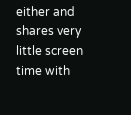either and shares very little screen time with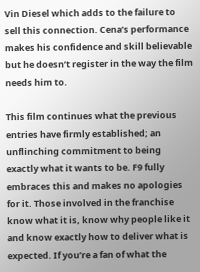Vin Diesel which adds to the failure to sell this connection. Cena’s performance makes his confidence and skill believable but he doesn’t register in the way the film needs him to.

This film continues what the previous entries have firmly established; an unflinching commitment to being exactly what it wants to be. F9 fully embraces this and makes no apologies for it. Those involved in the franchise know what it is, know why people like it and know exactly how to deliver what is expected. If you’re a fan of what the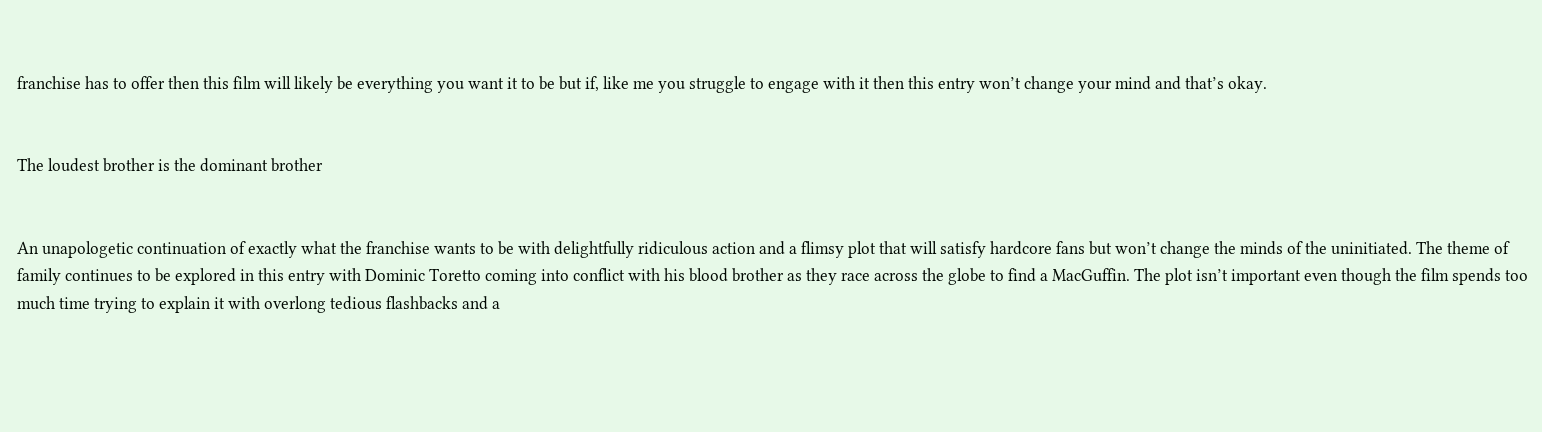franchise has to offer then this film will likely be everything you want it to be but if, like me you struggle to engage with it then this entry won’t change your mind and that’s okay.


The loudest brother is the dominant brother


An unapologetic continuation of exactly what the franchise wants to be with delightfully ridiculous action and a flimsy plot that will satisfy hardcore fans but won’t change the minds of the uninitiated. The theme of family continues to be explored in this entry with Dominic Toretto coming into conflict with his blood brother as they race across the globe to find a MacGuffin. The plot isn’t important even though the film spends too much time trying to explain it with overlong tedious flashbacks and a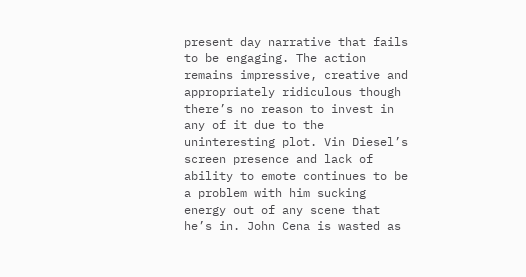present day narrative that fails to be engaging. The action remains impressive, creative and appropriately ridiculous though there’s no reason to invest in any of it due to the uninteresting plot. Vin Diesel’s screen presence and lack of ability to emote continues to be a problem with him sucking energy out of any scene that he’s in. John Cena is wasted as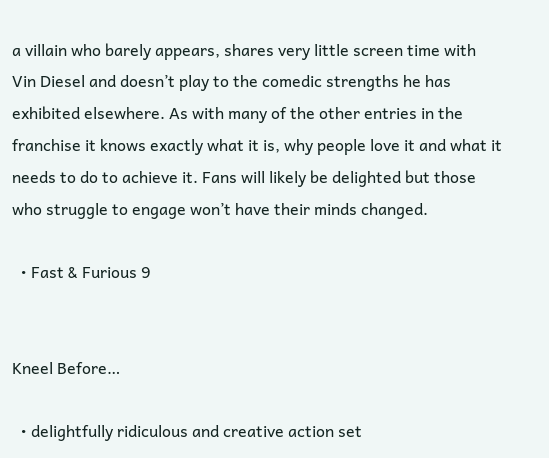a villain who barely appears, shares very little screen time with Vin Diesel and doesn’t play to the comedic strengths he has exhibited elsewhere. As with many of the other entries in the franchise it knows exactly what it is, why people love it and what it needs to do to achieve it. Fans will likely be delighted but those who struggle to engage won’t have their minds changed.

  • Fast & Furious 9


Kneel Before…

  • delightfully ridiculous and creative action set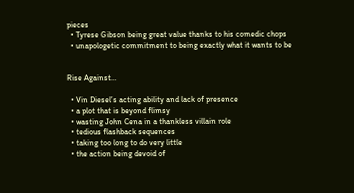pieces
  • Tyrese Gibson being great value thanks to his comedic chops
  • unapologetic commitment to being exactly what it wants to be


Rise Against…

  • Vin Diesel’s acting ability and lack of presence
  • a plot that is beyond flimsy
  • wasting John Cena in a thankless villain role
  • tedious flashback sequences
  • taking too long to do very little
  • the action being devoid of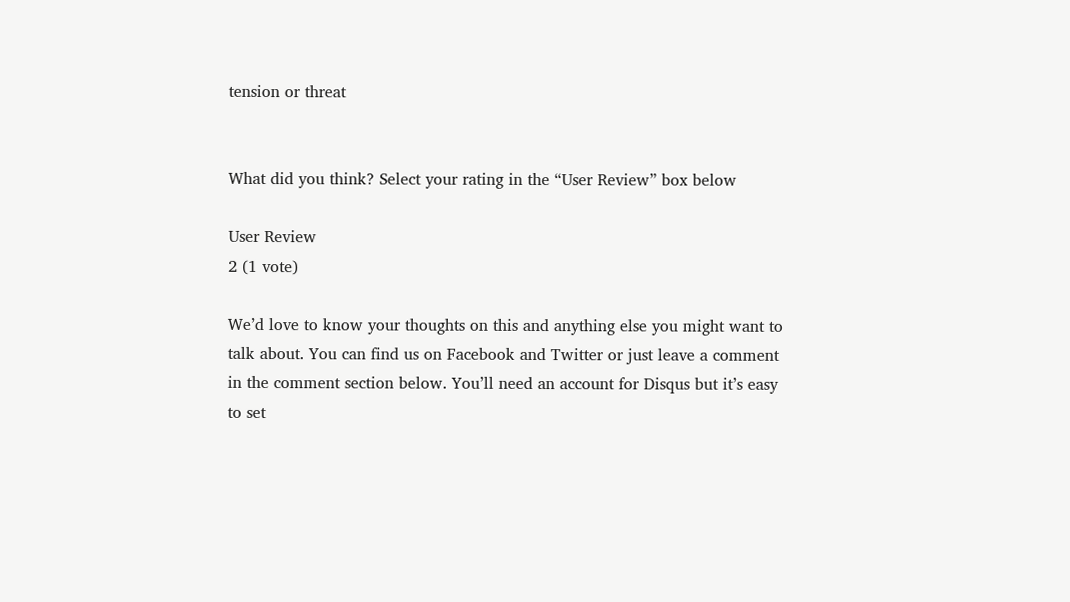tension or threat


What did you think? Select your rating in the “User Review” box below

User Review
2 (1 vote)

We’d love to know your thoughts on this and anything else you might want to talk about. You can find us on Facebook and Twitter or just leave a comment in the comment section below. You’ll need an account for Disqus but it’s easy to set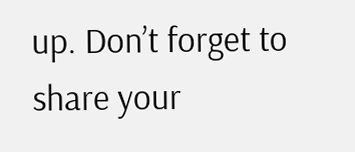up. Don’t forget to share your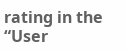rating in the “User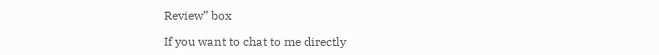Review” box

If you want to chat to me directly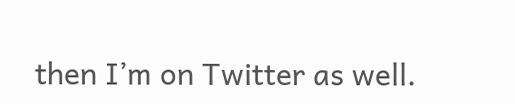then I’m on Twitter as well.